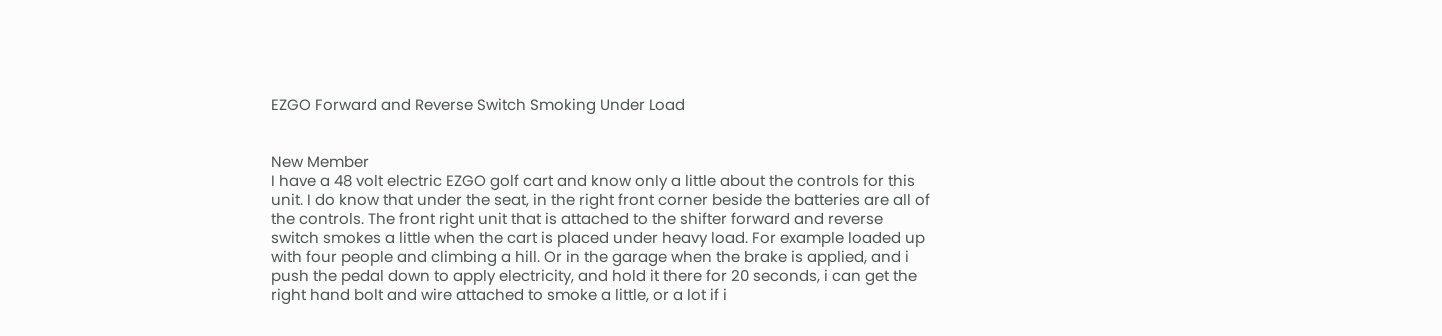EZGO Forward and Reverse Switch Smoking Under Load


New Member
I have a 48 volt electric EZGO golf cart and know only a little about the controls for this unit. I do know that under the seat, in the right front corner beside the batteries are all of the controls. The front right unit that is attached to the shifter forward and reverse switch smokes a little when the cart is placed under heavy load. For example loaded up with four people and climbing a hill. Or in the garage when the brake is applied, and i push the pedal down to apply electricity, and hold it there for 20 seconds, i can get the right hand bolt and wire attached to smoke a little, or a lot if i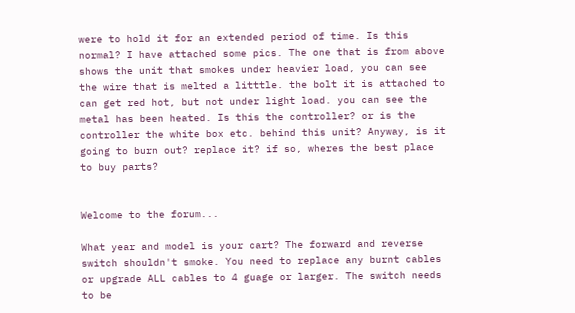were to hold it for an extended period of time. Is this normal? I have attached some pics. The one that is from above shows the unit that smokes under heavier load, you can see the wire that is melted a litttle. the bolt it is attached to can get red hot, but not under light load. you can see the metal has been heated. Is this the controller? or is the controller the white box etc. behind this unit? Anyway, is it going to burn out? replace it? if so, wheres the best place to buy parts?


Welcome to the forum...

What year and model is your cart? The forward and reverse switch shouldn't smoke. You need to replace any burnt cables or upgrade ALL cables to 4 guage or larger. The switch needs to be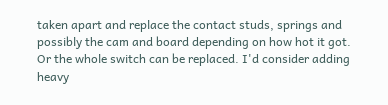taken apart and replace the contact studs, springs and possibly the cam and board depending on how hot it got. Or the whole switch can be replaced. I'd consider adding heavy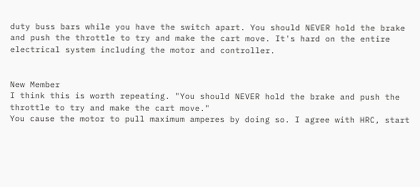duty buss bars while you have the switch apart. You should NEVER hold the brake and push the throttle to try and make the cart move. It's hard on the entire electrical system including the motor and controller.


New Member
I think this is worth repeating. "You should NEVER hold the brake and push the throttle to try and make the cart move."
You cause the motor to pull maximum amperes by doing so. I agree with HRC, start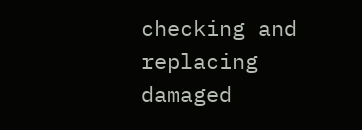checking and replacing damaged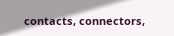contacts, connectors,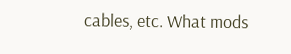cables, etc. What mods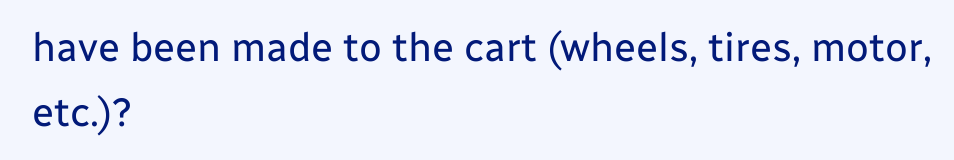have been made to the cart (wheels, tires, motor, etc.)?